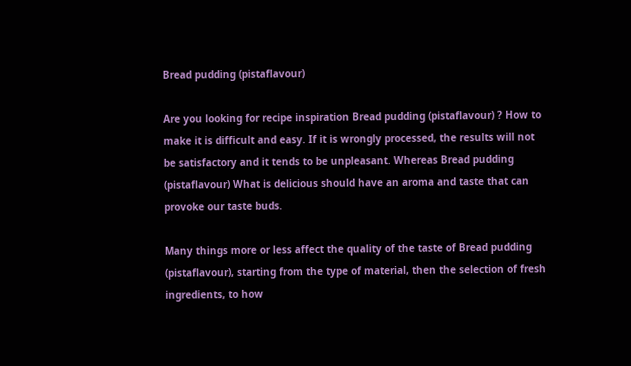Bread pudding (pistaflavour)

Are you looking for recipe inspiration Bread pudding (pistaflavour) ? How to make it is difficult and easy. If it is wrongly processed, the results will not be satisfactory and it tends to be unpleasant. Whereas Bread pudding (pistaflavour) What is delicious should have an aroma and taste that can provoke our taste buds.

Many things more or less affect the quality of the taste of Bread pudding (pistaflavour), starting from the type of material, then the selection of fresh ingredients, to how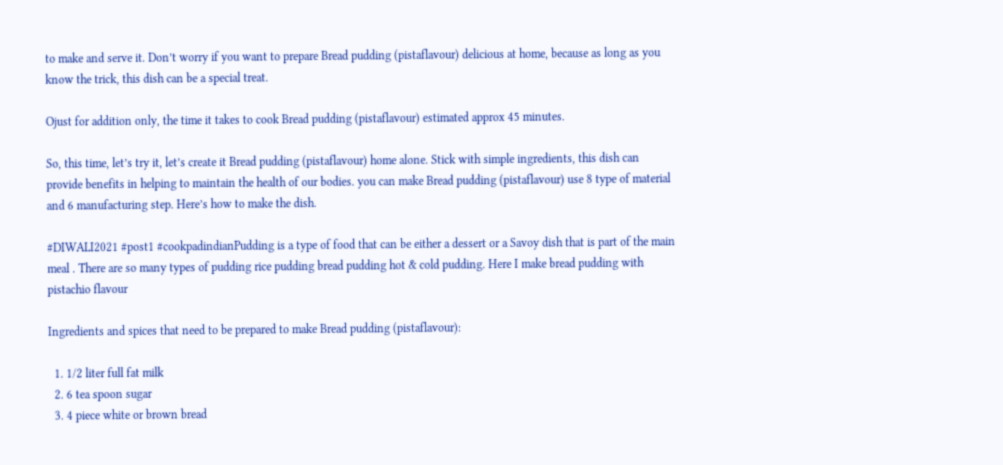to make and serve it. Don’t worry if you want to prepare Bread pudding (pistaflavour) delicious at home, because as long as you know the trick, this dish can be a special treat.

Ojust for addition only, the time it takes to cook Bread pudding (pistaflavour) estimated approx 45 minutes.

So, this time, let’s try it, let’s create it Bread pudding (pistaflavour) home alone. Stick with simple ingredients, this dish can provide benefits in helping to maintain the health of our bodies. you can make Bread pudding (pistaflavour) use 8 type of material and 6 manufacturing step. Here’s how to make the dish.

#DIWALI2021 #post1 #cookpadindianPudding is a type of food that can be either a dessert or a Savoy dish that is part of the main meal . There are so many types of pudding rice pudding bread pudding hot & cold pudding. Here I make bread pudding with pistachio flavour

Ingredients and spices that need to be prepared to make Bread pudding (pistaflavour):

  1. 1/2 liter full fat milk
  2. 6 tea spoon sugar
  3. 4 piece white or brown bread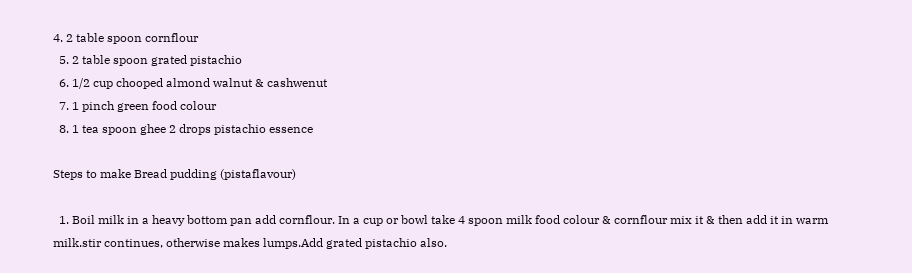4. 2 table spoon cornflour
  5. 2 table spoon grated pistachio
  6. 1/2 cup chooped almond walnut & cashwenut
  7. 1 pinch green food colour
  8. 1 tea spoon ghee 2 drops pistachio essence

Steps to make Bread pudding (pistaflavour)

  1. Boil milk in a heavy bottom pan add cornflour. In a cup or bowl take 4 spoon milk food colour & cornflour mix it & then add it in warm milk.stir continues, otherwise makes lumps.Add grated pistachio also.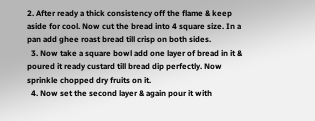2. After ready a thick consistency off the flame & keep aside for cool. Now cut the bread into 4 square size. In a pan add ghee roast bread till crisp on both sides.
  3. Now take a square bowl add one layer of bread in it & poured it ready custard till bread dip perfectly. Now sprinkle chopped dry fruits on it.
  4. Now set the second layer & again pour it with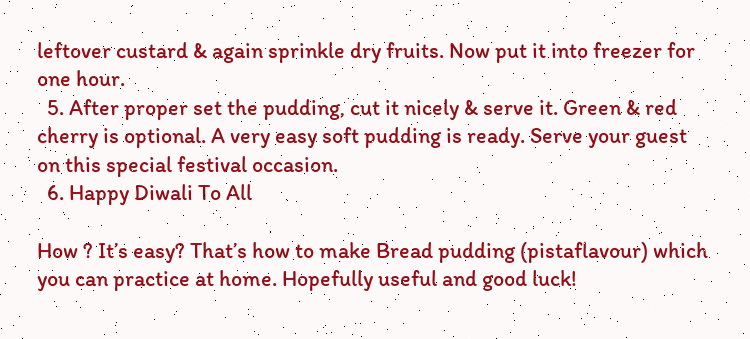leftover custard & again sprinkle dry fruits. Now put it into freezer for one hour.
  5. After proper set the pudding, cut it nicely & serve it. Green & red cherry is optional. A very easy soft pudding is ready. Serve your guest on this special festival occasion.
  6. Happy Diwali To All

How ? It’s easy? That’s how to make Bread pudding (pistaflavour) which you can practice at home. Hopefully useful and good luck!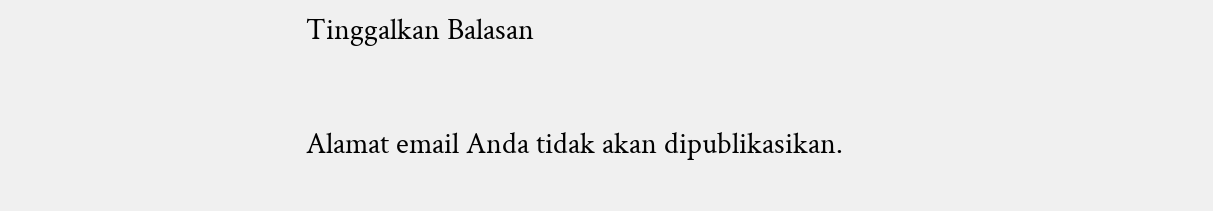Tinggalkan Balasan

Alamat email Anda tidak akan dipublikasikan.